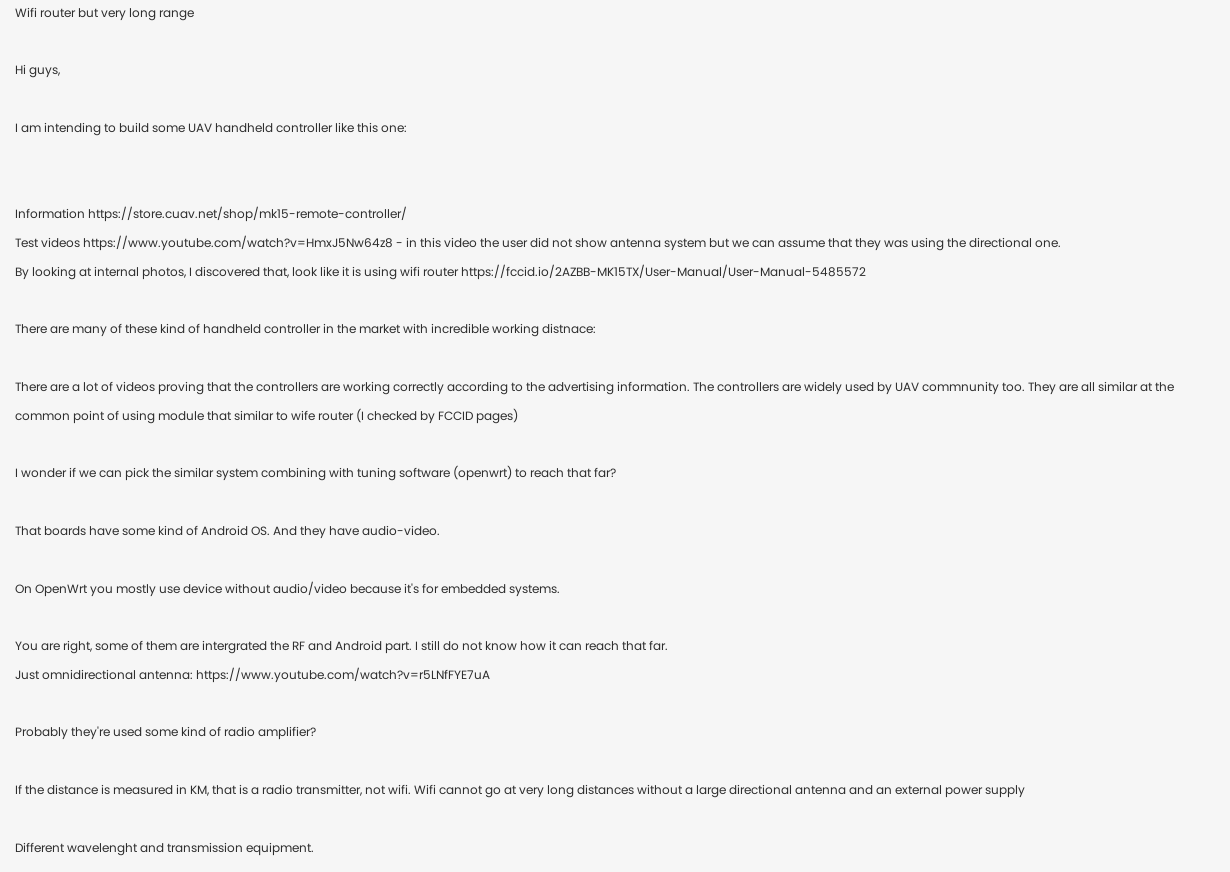Wifi router but very long range

Hi guys,

I am intending to build some UAV handheld controller like this one:


Information https://store.cuav.net/shop/mk15-remote-controller/
Test videos https://www.youtube.com/watch?v=HmxJ5Nw64z8 - in this video the user did not show antenna system but we can assume that they was using the directional one.
By looking at internal photos, I discovered that, look like it is using wifi router https://fccid.io/2AZBB-MK15TX/User-Manual/User-Manual-5485572

There are many of these kind of handheld controller in the market with incredible working distnace:

There are a lot of videos proving that the controllers are working correctly according to the advertising information. The controllers are widely used by UAV commnunity too. They are all similar at the common point of using module that similar to wife router (I checked by FCCID pages)

I wonder if we can pick the similar system combining with tuning software (openwrt) to reach that far?

That boards have some kind of Android OS. And they have audio-video.

On OpenWrt you mostly use device without audio/video because it's for embedded systems.

You are right, some of them are intergrated the RF and Android part. I still do not know how it can reach that far.
Just omnidirectional antenna: https://www.youtube.com/watch?v=r5LNfFYE7uA

Probably they're used some kind of radio amplifier?

If the distance is measured in KM, that is a radio transmitter, not wifi. Wifi cannot go at very long distances without a large directional antenna and an external power supply

Different wavelenght and transmission equipment.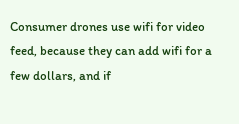Consumer drones use wifi for video feed, because they can add wifi for a few dollars, and if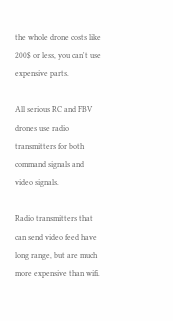the whole drone costs like 200$ or less, you can't use expensive parts.

All serious RC and FBV drones use radio transmitters for both command signals and video signals.

Radio transmitters that can send video feed have long range, but are much more expensive than wifi.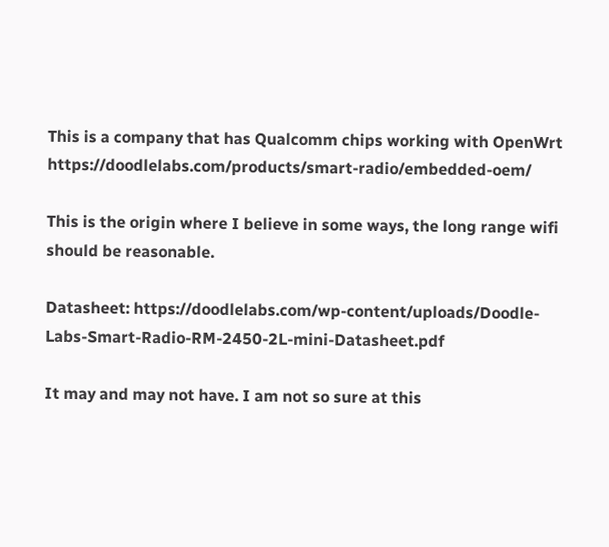This is a company that has Qualcomm chips working with OpenWrt https://doodlelabs.com/products/smart-radio/embedded-oem/

This is the origin where I believe in some ways, the long range wifi should be reasonable.

Datasheet: https://doodlelabs.com/wp-content/uploads/Doodle-Labs-Smart-Radio-RM-2450-2L-mini-Datasheet.pdf

It may and may not have. I am not so sure at this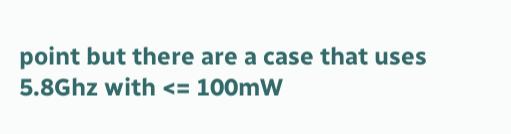point but there are a case that uses 5.8Ghz with <= 100mW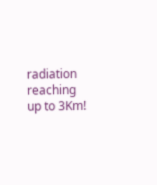radiation reaching up to 3Km!